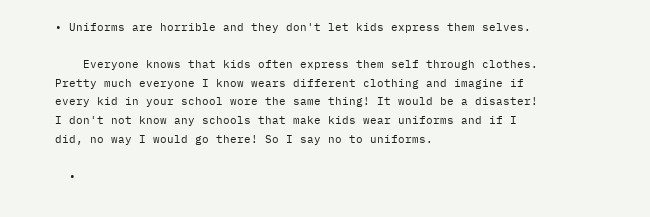• Uniforms are horrible and they don't let kids express them selves.

    Everyone knows that kids often express them self through clothes. Pretty much everyone I know wears different clothing and imagine if every kid in your school wore the same thing! It would be a disaster! I don't not know any schools that make kids wear uniforms and if I did, no way I would go there! So I say no to uniforms.

  •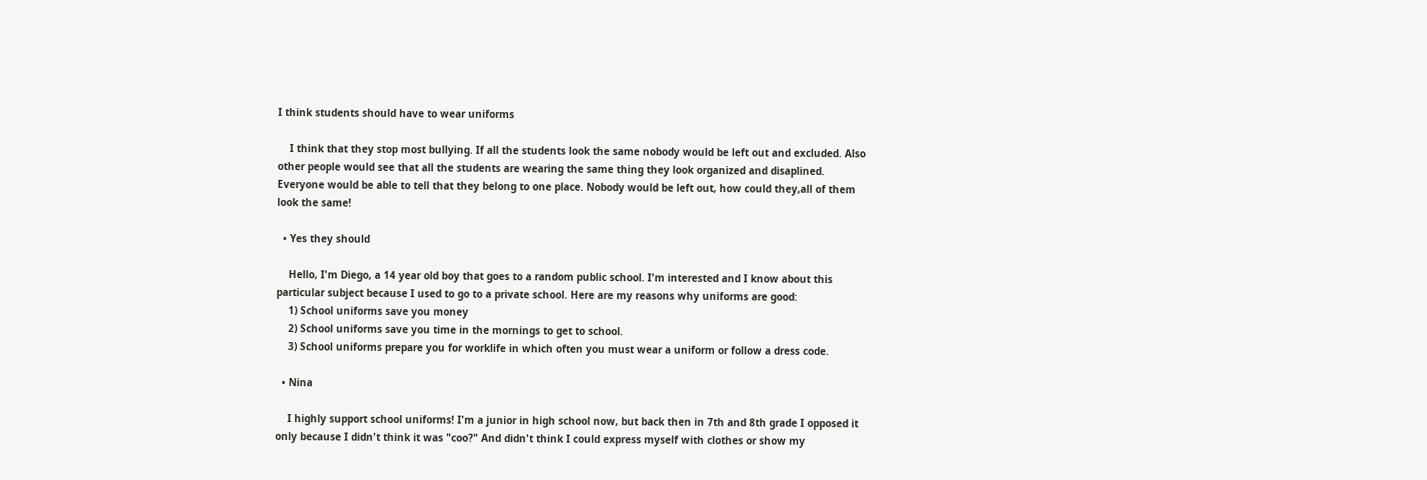I think students should have to wear uniforms

    I think that they stop most bullying. If all the students look the same nobody would be left out and excluded. Also other people would see that all the students are wearing the same thing they look organized and disaplined. Everyone would be able to tell that they belong to one place. Nobody would be left out, how could they,all of them look the same!

  • Yes they should

    Hello, I'm Diego, a 14 year old boy that goes to a random public school. I'm interested and I know about this particular subject because I used to go to a private school. Here are my reasons why uniforms are good:
    1) School uniforms save you money
    2) School uniforms save you time in the mornings to get to school.
    3) School uniforms prepare you for worklife in which often you must wear a uniform or follow a dress code.

  • Nina

    I highly support school uniforms! I'm a junior in high school now, but back then in 7th and 8th grade I opposed it only because I didn't think it was "coo?" And didn't think I could express myself with clothes or show my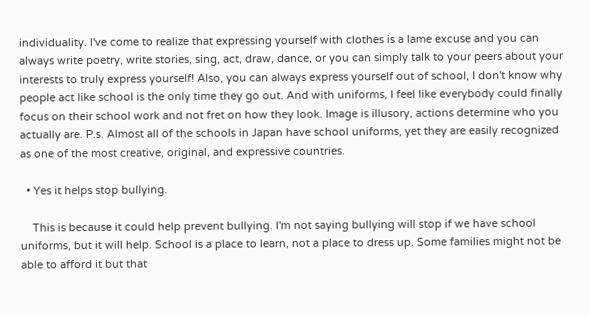individuality. I've come to realize that expressing yourself with clothes is a lame excuse and you can always write poetry, write stories, sing, act, draw, dance, or you can simply talk to your peers about your interests to truly express yourself! Also, you can always express yourself out of school, I don't know why people act like school is the only time they go out. And with uniforms, I feel like everybody could finally focus on their school work and not fret on how they look. Image is illusory, actions determine who you actually are. P.s. Almost all of the schools in Japan have school uniforms, yet they are easily recognized as one of the most creative, original, and expressive countries.

  • Yes it helps stop bullying.

    This is because it could help prevent bullying. I'm not saying bullying will stop if we have school uniforms, but it will help. School is a place to learn, not a place to dress up. Some families might not be able to afford it but that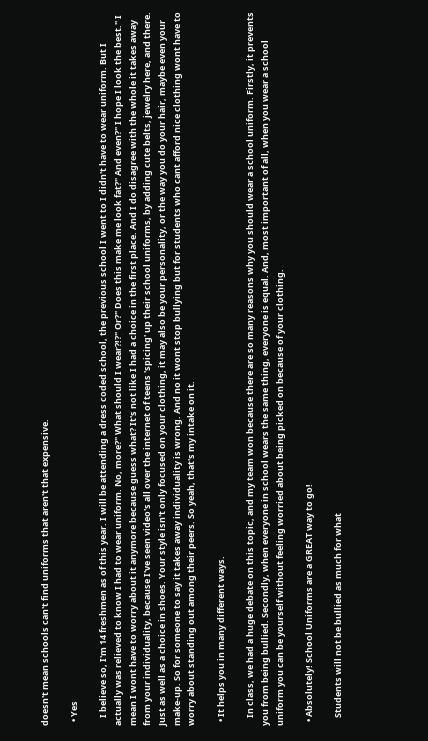doesn't mean schools can't find uniforms that aren't that expensive.

  • Yes

    I believe so, I'm 14 freshmen as of this year. I will be attending a dress coded school, the previous school I went to I didn't have to wear uniform. But I actually was relieved to know I had to wear uniform. No, more?" What should I wear?!?" Or?" Does this make me look fat?" And even?" I hope I look the best." I mean I wont have to worry about it anymore because guess what? It's not like I had a choice in the first place. And I do disagree with the whole it takes away from your individuality, because I've seen video's all over the internet of teens 'spicing' up their school uniforms, by adding cute belts, jewelry here, and there. Just as well as a choice in shoes. Your style isn't only focused on your clothing, it may also be your personality, or the way you do your hair, maybe even your make-up. So for someone to say it takes away individuality is wrong. And no it wont stop bullying but for students who cant afford nice clothing wont have to worry about standing out among their peers. So yeah, that's my intake on it.

  • It helps you in many different ways.

    In class, we had a huge debate on this topic, and my team won because there are so many reasons why you should wear a school uniform. Firstly, it prevents you from being bullied. Secondly, when everyone in school wears the same thing, everyone is equal. And, most important of all, when you wear a school uniform you can be yourself without feeling worried about being picked on because of your clothing.

  • Absolutely! School Uniforms are a GREAT way to go!

    Students will not be bullied as much for what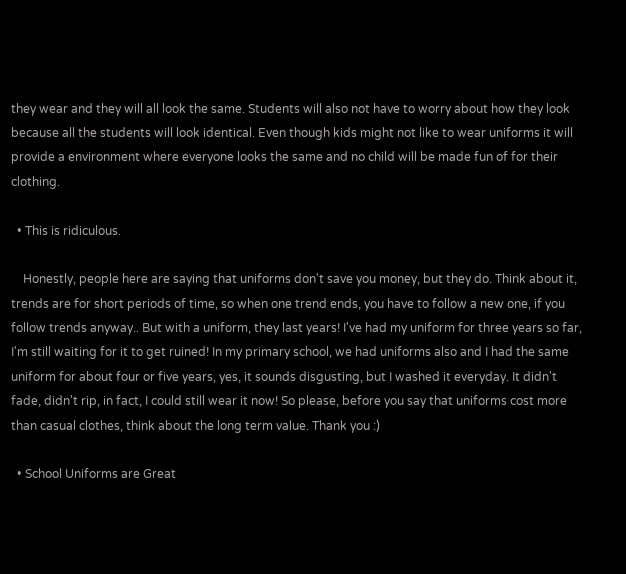they wear and they will all look the same. Students will also not have to worry about how they look because all the students will look identical. Even though kids might not like to wear uniforms it will provide a environment where everyone looks the same and no child will be made fun of for their clothing.

  • This is ridiculous.

    Honestly, people here are saying that uniforms don't save you money, but they do. Think about it, trends are for short periods of time, so when one trend ends, you have to follow a new one, if you follow trends anyway.. But with a uniform, they last years! I've had my uniform for three years so far, I'm still waiting for it to get ruined! In my primary school, we had uniforms also and I had the same uniform for about four or five years, yes, it sounds disgusting, but I washed it everyday. It didn't fade, didn't rip, in fact, I could still wear it now! So please, before you say that uniforms cost more than casual clothes, think about the long term value. Thank you :)

  • School Uniforms are Great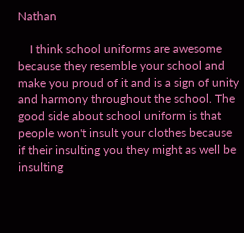Nathan

    I think school uniforms are awesome because they resemble your school and make you proud of it and is a sign of unity and harmony throughout the school. The good side about school uniform is that people won't insult your clothes because if their insulting you they might as well be insulting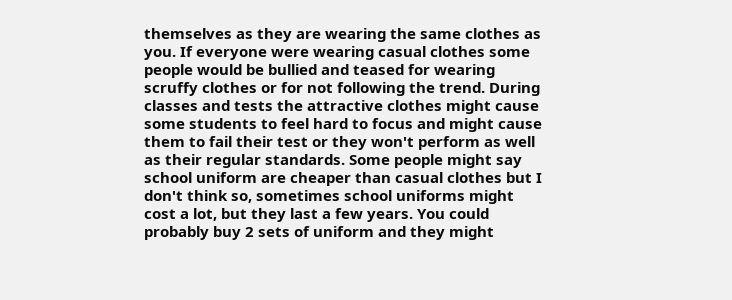themselves as they are wearing the same clothes as you. If everyone were wearing casual clothes some people would be bullied and teased for wearing scruffy clothes or for not following the trend. During classes and tests the attractive clothes might cause some students to feel hard to focus and might cause them to fail their test or they won't perform as well as their regular standards. Some people might say school uniform are cheaper than casual clothes but I don't think so, sometimes school uniforms might cost a lot, but they last a few years. You could probably buy 2 sets of uniform and they might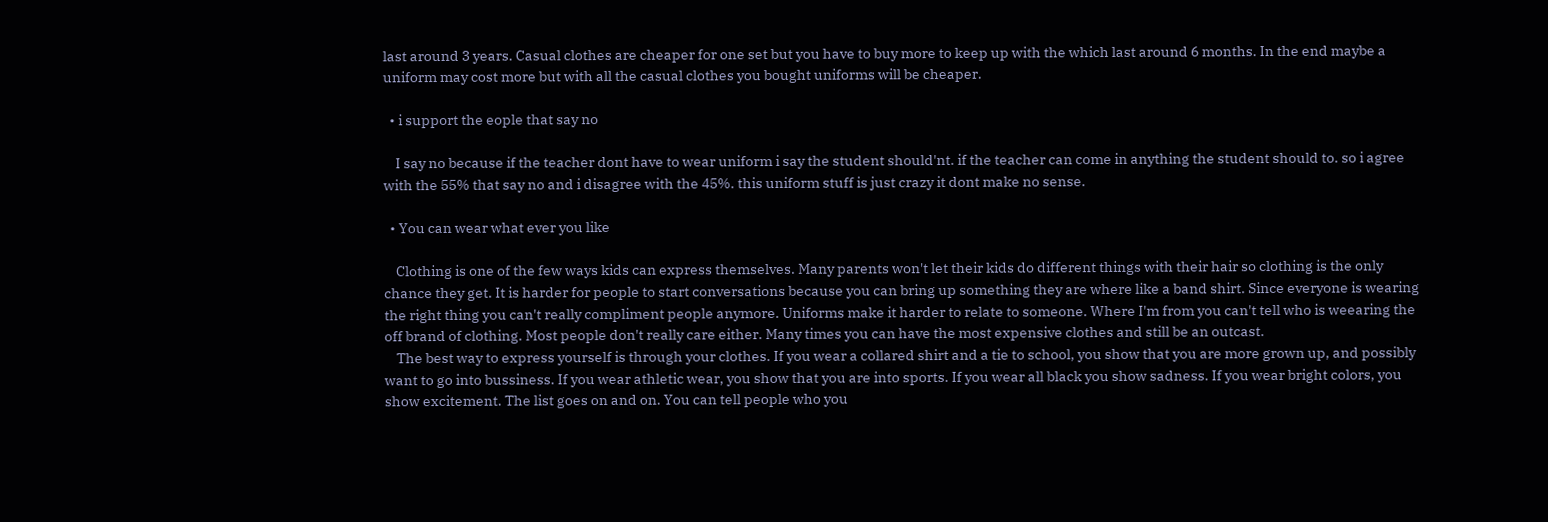last around 3 years. Casual clothes are cheaper for one set but you have to buy more to keep up with the which last around 6 months. In the end maybe a uniform may cost more but with all the casual clothes you bought uniforms will be cheaper.

  • i support the eople that say no

    I say no because if the teacher dont have to wear uniform i say the student should'nt. if the teacher can come in anything the student should to. so i agree with the 55% that say no and i disagree with the 45%. this uniform stuff is just crazy it dont make no sense.

  • You can wear what ever you like

    Clothing is one of the few ways kids can express themselves. Many parents won't let their kids do different things with their hair so clothing is the only chance they get. It is harder for people to start conversations because you can bring up something they are where like a band shirt. Since everyone is wearing the right thing you can't really compliment people anymore. Uniforms make it harder to relate to someone. Where I'm from you can't tell who is weearing the off brand of clothing. Most people don't really care either. Many times you can have the most expensive clothes and still be an outcast.
    The best way to express yourself is through your clothes. If you wear a collared shirt and a tie to school, you show that you are more grown up, and possibly want to go into bussiness. If you wear athletic wear, you show that you are into sports. If you wear all black you show sadness. If you wear bright colors, you show excitement. The list goes on and on. You can tell people who you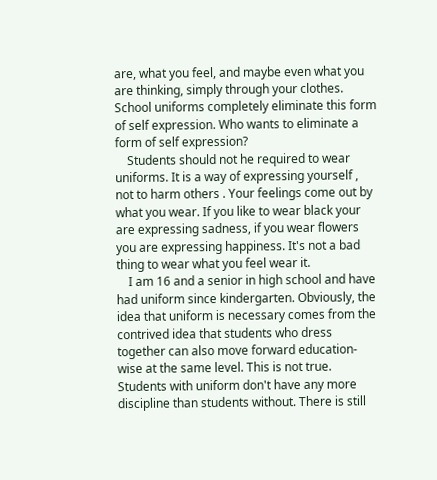are, what you feel, and maybe even what you are thinking, simply through your clothes. School uniforms completely eliminate this form of self expression. Who wants to eliminate a form of self expression?
    Students should not he required to wear uniforms. It is a way of expressing yourself , not to harm others . Your feelings come out by what you wear. If you like to wear black your are expressing sadness, if you wear flowers you are expressing happiness. It's not a bad thing to wear what you feel wear it.
    I am 16 and a senior in high school and have had uniform since kindergarten. Obviously, the idea that uniform is necessary comes from the contrived idea that students who dress together can also move forward education-wise at the same level. This is not true. Students with uniform don't have any more discipline than students without. There is still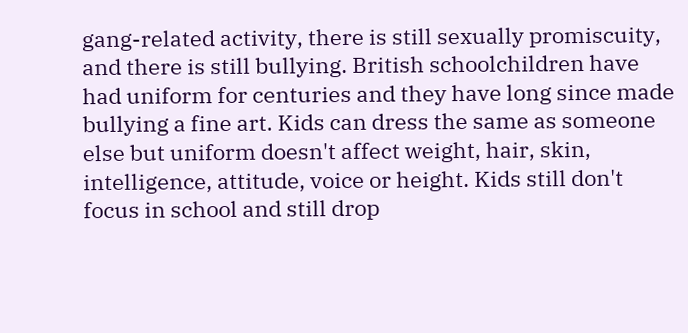gang-related activity, there is still sexually promiscuity, and there is still bullying. British schoolchildren have had uniform for centuries and they have long since made bullying a fine art. Kids can dress the same as someone else but uniform doesn't affect weight, hair, skin, intelligence, attitude, voice or height. Kids still don't focus in school and still drop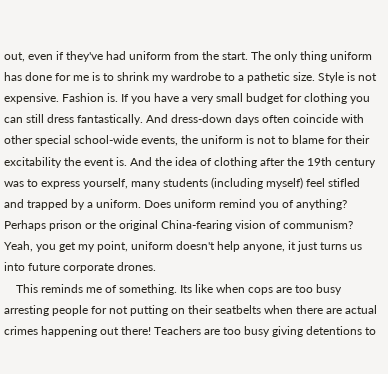out, even if they've had uniform from the start. The only thing uniform has done for me is to shrink my wardrobe to a pathetic size. Style is not expensive. Fashion is. If you have a very small budget for clothing you can still dress fantastically. And dress-down days often coincide with other special school-wide events, the uniform is not to blame for their excitability the event is. And the idea of clothing after the 19th century was to express yourself, many students (including myself) feel stifled and trapped by a uniform. Does uniform remind you of anything? Perhaps prison or the original China-fearing vision of communism? Yeah, you get my point, uniform doesn't help anyone, it just turns us into future corporate drones.
    This reminds me of something. Its like when cops are too busy arresting people for not putting on their seatbelts when there are actual crimes happening out there! Teachers are too busy giving detentions to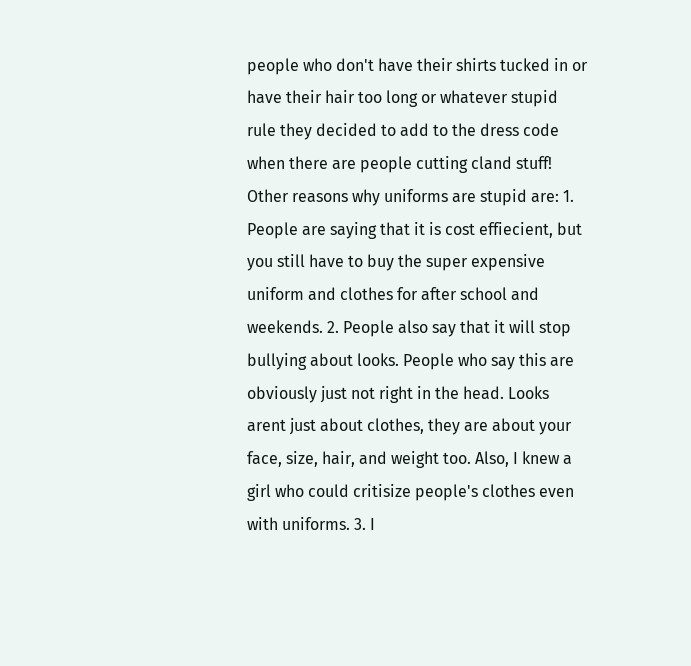people who don't have their shirts tucked in or have their hair too long or whatever stupid rule they decided to add to the dress code when there are people cutting cland stuff! Other reasons why uniforms are stupid are: 1. People are saying that it is cost effiecient, but you still have to buy the super expensive uniform and clothes for after school and weekends. 2. People also say that it will stop bullying about looks. People who say this are obviously just not right in the head. Looks arent just about clothes, they are about your face, size, hair, and weight too. Also, I knew a girl who could critisize people's clothes even with uniforms. 3. I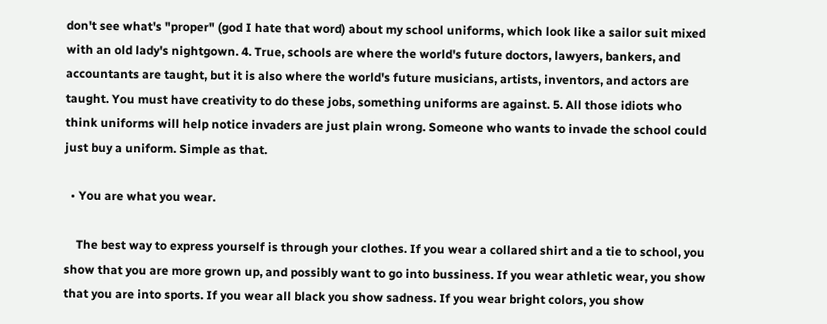don't see what's "proper" (god I hate that word) about my school uniforms, which look like a sailor suit mixed with an old lady's nightgown. 4. True, schools are where the world's future doctors, lawyers, bankers, and accountants are taught, but it is also where the world's future musicians, artists, inventors, and actors are taught. You must have creativity to do these jobs, something uniforms are against. 5. All those idiots who think uniforms will help notice invaders are just plain wrong. Someone who wants to invade the school could just buy a uniform. Simple as that.

  • You are what you wear.

    The best way to express yourself is through your clothes. If you wear a collared shirt and a tie to school, you show that you are more grown up, and possibly want to go into bussiness. If you wear athletic wear, you show that you are into sports. If you wear all black you show sadness. If you wear bright colors, you show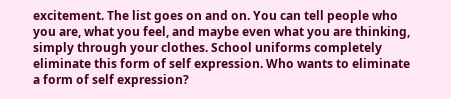excitement. The list goes on and on. You can tell people who you are, what you feel, and maybe even what you are thinking, simply through your clothes. School uniforms completely eliminate this form of self expression. Who wants to eliminate a form of self expression?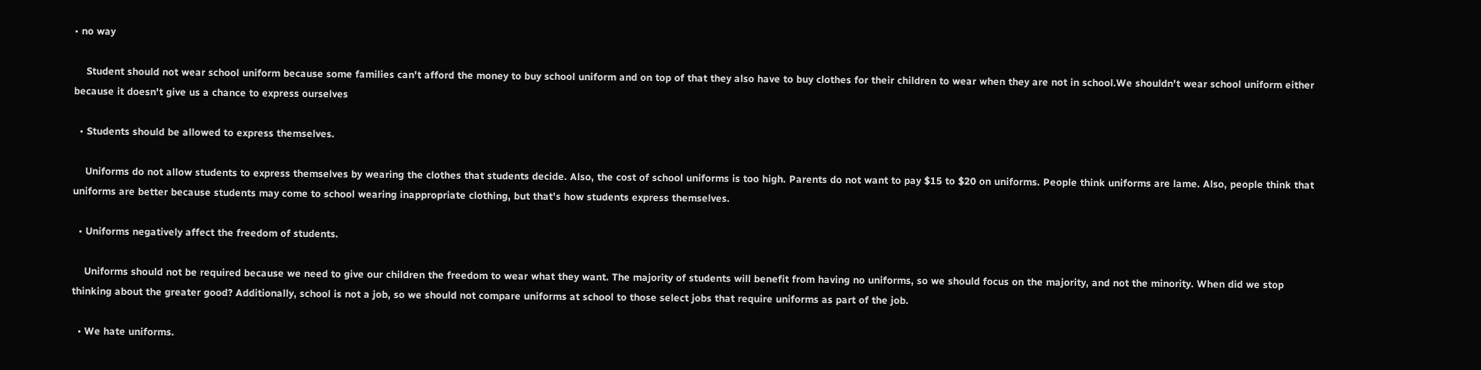• no way

    Student should not wear school uniform because some families can't afford the money to buy school uniform and on top of that they also have to buy clothes for their children to wear when they are not in school.We shouldn't wear school uniform either because it doesn't give us a chance to express ourselves

  • Students should be allowed to express themselves.

    Uniforms do not allow students to express themselves by wearing the clothes that students decide. Also, the cost of school uniforms is too high. Parents do not want to pay $15 to $20 on uniforms. People think uniforms are lame. Also, people think that uniforms are better because students may come to school wearing inappropriate clothing, but that's how students express themselves.

  • Uniforms negatively affect the freedom of students.

    Uniforms should not be required because we need to give our children the freedom to wear what they want. The majority of students will benefit from having no uniforms, so we should focus on the majority, and not the minority. When did we stop thinking about the greater good? Additionally, school is not a job, so we should not compare uniforms at school to those select jobs that require uniforms as part of the job.

  • We hate uniforms.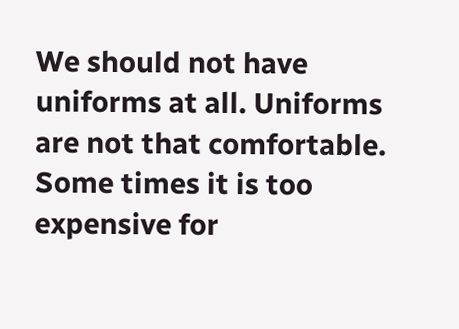We should not have uniforms at all. Uniforms are not that comfortable. Some times it is too expensive for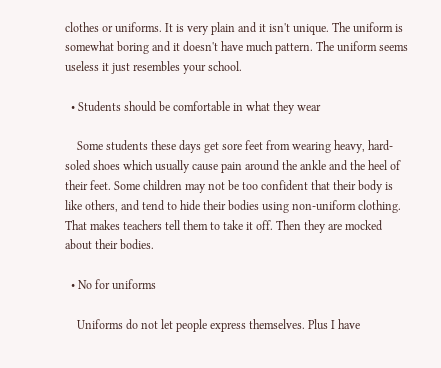clothes or uniforms. It is very plain and it isn't unique. The uniform is somewhat boring and it doesn't have much pattern. The uniform seems useless it just resembles your school.

  • Students should be comfortable in what they wear

    Some students these days get sore feet from wearing heavy, hard-soled shoes which usually cause pain around the ankle and the heel of their feet. Some children may not be too confident that their body is like others, and tend to hide their bodies using non-uniform clothing. That makes teachers tell them to take it off. Then they are mocked about their bodies.

  • No for uniforms

    Uniforms do not let people express themselves. Plus I have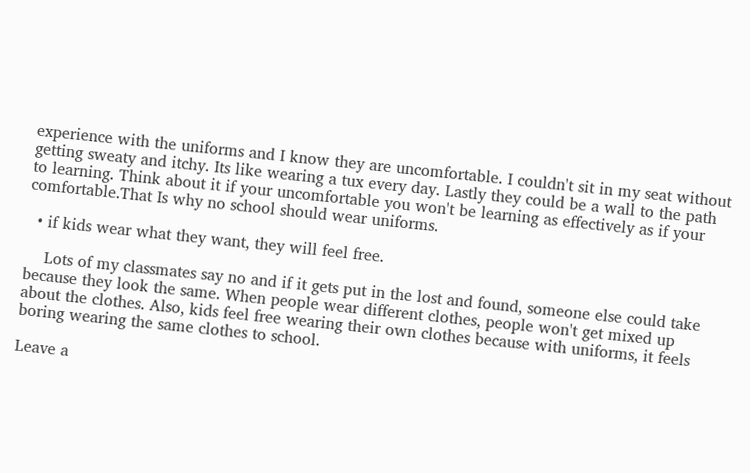experience with the uniforms and I know they are uncomfortable. I couldn't sit in my seat without getting sweaty and itchy. Its like wearing a tux every day. Lastly they could be a wall to the path to learning. Think about it if your uncomfortable you won't be learning as effectively as if your comfortable.That Is why no school should wear uniforms.

  • if kids wear what they want, they will feel free.

    Lots of my classmates say no and if it gets put in the lost and found, someone else could take because they look the same. When people wear different clothes, people won't get mixed up about the clothes. Also, kids feel free wearing their own clothes because with uniforms, it feels boring wearing the same clothes to school.

Leave a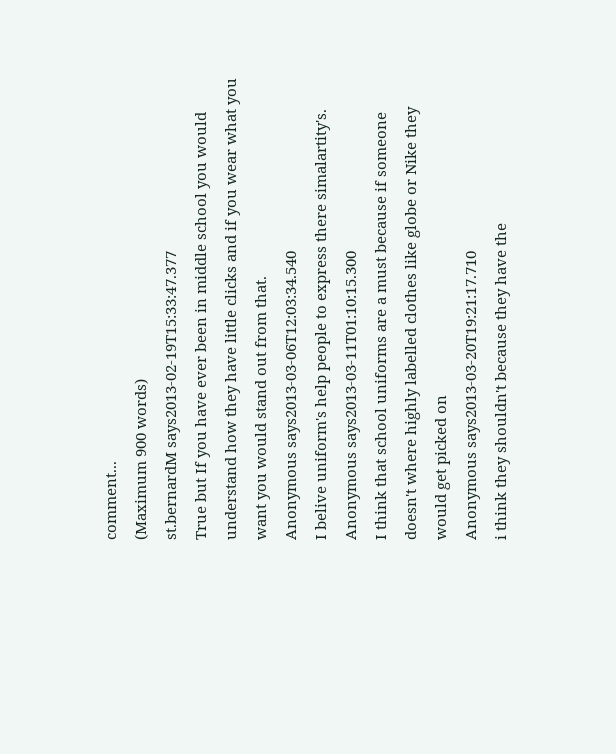comment...
(Maximum 900 words)
st.bernardM says2013-02-19T15:33:47.377
True but If you have ever been in middle school you would understand how they have little clicks and if you wear what you want you would stand out from that.
Anonymous says2013-03-06T12:03:34.540
I belive uniform's help people to express there simalartity's.
Anonymous says2013-03-11T01:10:15.300
I think that school uniforms are a must because if someone doesn't where highly labelled clothes like globe or Nike they would get picked on
Anonymous says2013-03-20T19:21:17.710
i think they shouldn't because they have the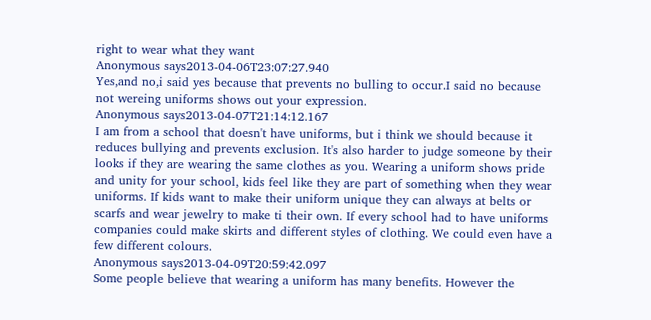right to wear what they want
Anonymous says2013-04-06T23:07:27.940
Yes,and no,i said yes because that prevents no bulling to occur.I said no because not wereing uniforms shows out your expression.
Anonymous says2013-04-07T21:14:12.167
I am from a school that doesn't have uniforms, but i think we should because it reduces bullying and prevents exclusion. It's also harder to judge someone by their looks if they are wearing the same clothes as you. Wearing a uniform shows pride and unity for your school, kids feel like they are part of something when they wear uniforms. If kids want to make their uniform unique they can always at belts or scarfs and wear jewelry to make ti their own. If every school had to have uniforms companies could make skirts and different styles of clothing. We could even have a few different colours.
Anonymous says2013-04-09T20:59:42.097
Some people believe that wearing a uniform has many benefits. However the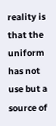reality is that the uniform has not use but a source of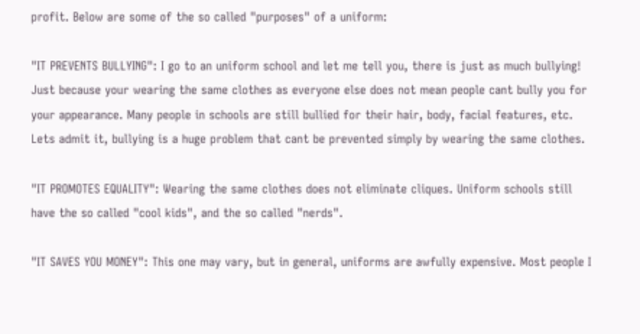profit. Below are some of the so called "purposes" of a uniform:

"IT PREVENTS BULLYING": I go to an uniform school and let me tell you, there is just as much bullying! Just because your wearing the same clothes as everyone else does not mean people cant bully you for your appearance. Many people in schools are still bullied for their hair, body, facial features, etc. Lets admit it, bullying is a huge problem that cant be prevented simply by wearing the same clothes.

"IT PROMOTES EQUALITY": Wearing the same clothes does not eliminate cliques. Uniform schools still have the so called "cool kids", and the so called "nerds".

"IT SAVES YOU MONEY": This one may vary, but in general, uniforms are awfully expensive. Most people I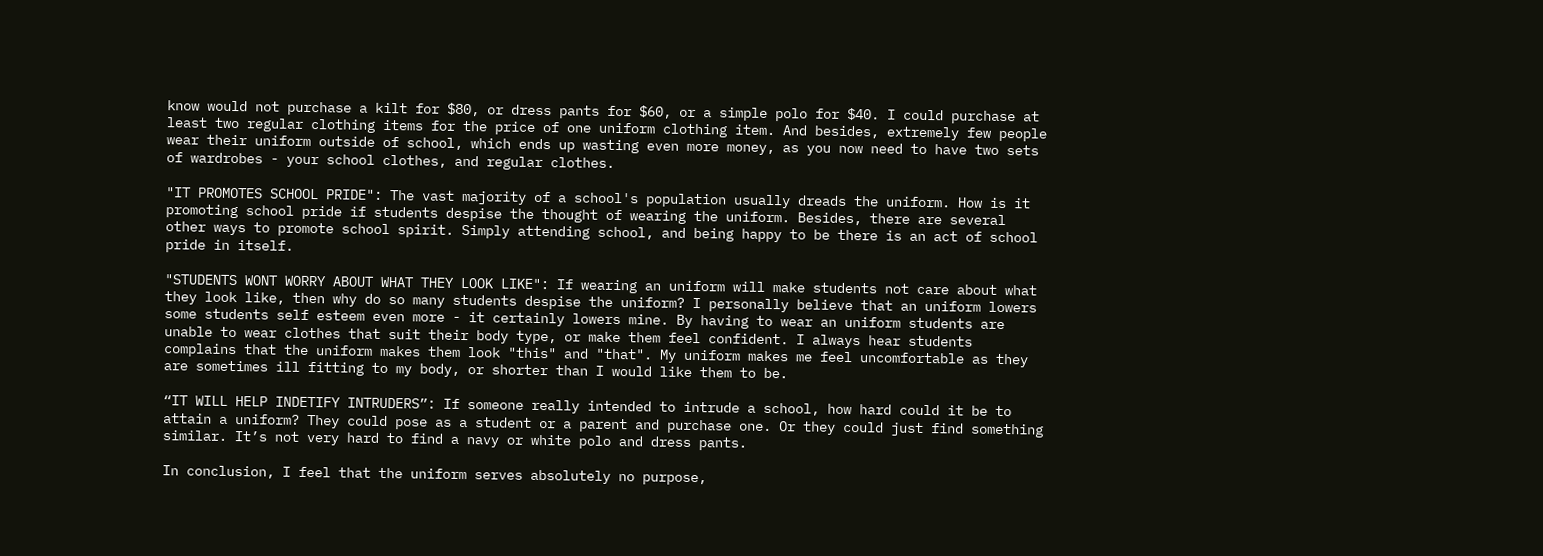know would not purchase a kilt for $80, or dress pants for $60, or a simple polo for $40. I could purchase at least two regular clothing items for the price of one uniform clothing item. And besides, extremely few people wear their uniform outside of school, which ends up wasting even more money, as you now need to have two sets of wardrobes - your school clothes, and regular clothes.

"IT PROMOTES SCHOOL PRIDE": The vast majority of a school's population usually dreads the uniform. How is it promoting school pride if students despise the thought of wearing the uniform. Besides, there are several other ways to promote school spirit. Simply attending school, and being happy to be there is an act of school pride in itself.

"STUDENTS WONT WORRY ABOUT WHAT THEY LOOK LIKE": If wearing an uniform will make students not care about what they look like, then why do so many students despise the uniform? I personally believe that an uniform lowers some students self esteem even more - it certainly lowers mine. By having to wear an uniform students are unable to wear clothes that suit their body type, or make them feel confident. I always hear students complains that the uniform makes them look "this" and "that". My uniform makes me feel uncomfortable as they are sometimes ill fitting to my body, or shorter than I would like them to be.

“IT WILL HELP INDETIFY INTRUDERS”: If someone really intended to intrude a school, how hard could it be to attain a uniform? They could pose as a student or a parent and purchase one. Or they could just find something similar. It’s not very hard to find a navy or white polo and dress pants.

In conclusion, I feel that the uniform serves absolutely no purpose,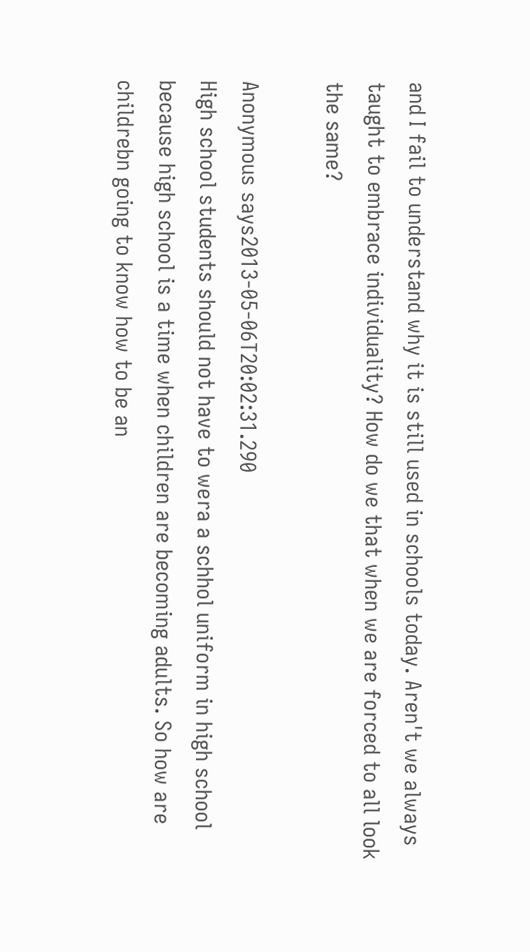and I fail to understand why it is still used in schools today. Aren't we always taught to embrace individuality? How do we that when we are forced to all look the same?

Anonymous says2013-05-06T20:02:31.290
High school students should not have to wera a schhol uniform in high school because high school is a time when children are becoming adults. So how are childrebn going to know how to be an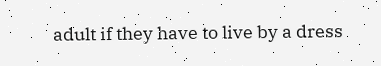adult if they have to live by a dress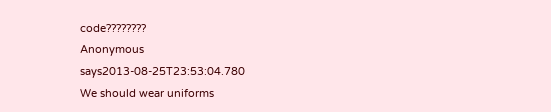code????????
Anonymous says2013-08-25T23:53:04.780
We should wear uniforms